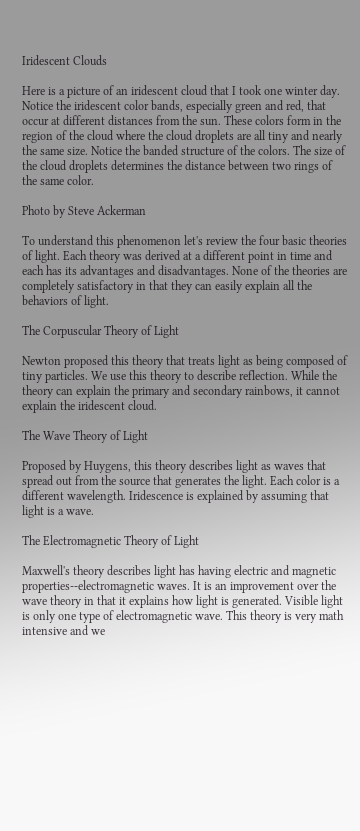Iridescent Clouds

Here is a picture of an iridescent cloud that I took one winter day. Notice the iridescent color bands, especially green and red, that occur at different distances from the sun. These colors form in the region of the cloud where the cloud droplets are all tiny and nearly the same size. Notice the banded structure of the colors. The size of the cloud droplets determines the distance between two rings of the same color.

Photo by Steve Ackerman

To understand this phenomenon let's review the four basic theories of light. Each theory was derived at a different point in time and each has its advantages and disadvantages. None of the theories are completely satisfactory in that they can easily explain all the behaviors of light.

The Corpuscular Theory of Light

Newton proposed this theory that treats light as being composed of tiny particles. We use this theory to describe reflection. While the theory can explain the primary and secondary rainbows, it cannot explain the iridescent cloud.

The Wave Theory of Light

Proposed by Huygens, this theory describes light as waves that spread out from the source that generates the light. Each color is a different wavelength. Iridescence is explained by assuming that light is a wave.

The Electromagnetic Theory of Light

Maxwell's theory describes light has having electric and magnetic properties--electromagnetic waves. It is an improvement over the wave theory in that it explains how light is generated. Visible light is only one type of electromagnetic wave. This theory is very math intensive and we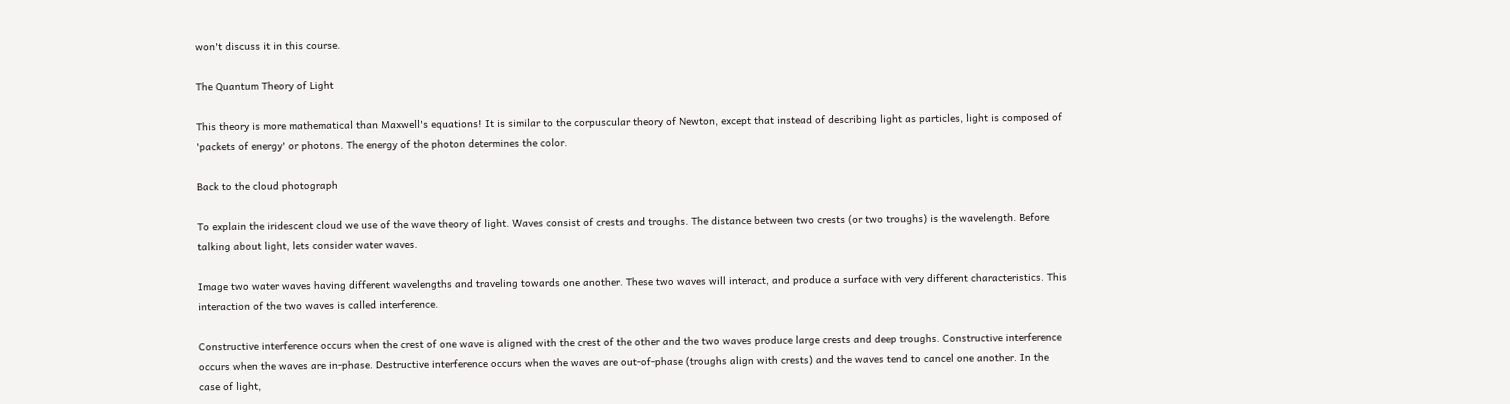won't discuss it in this course.

The Quantum Theory of Light

This theory is more mathematical than Maxwell's equations! It is similar to the corpuscular theory of Newton, except that instead of describing light as particles, light is composed of 'packets of energy' or photons. The energy of the photon determines the color.

Back to the cloud photograph

To explain the iridescent cloud we use of the wave theory of light. Waves consist of crests and troughs. The distance between two crests (or two troughs) is the wavelength. Before talking about light, lets consider water waves.

Image two water waves having different wavelengths and traveling towards one another. These two waves will interact, and produce a surface with very different characteristics. This interaction of the two waves is called interference.

Constructive interference occurs when the crest of one wave is aligned with the crest of the other and the two waves produce large crests and deep troughs. Constructive interference occurs when the waves are in-phase. Destructive interference occurs when the waves are out-of-phase (troughs align with crests) and the waves tend to cancel one another. In the case of light,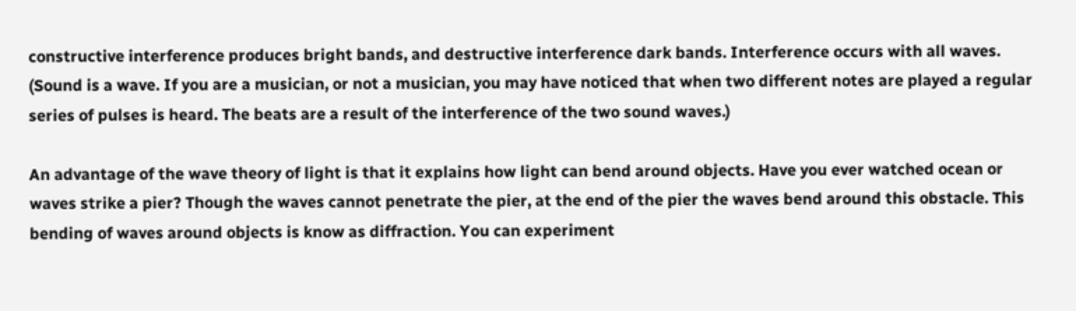constructive interference produces bright bands, and destructive interference dark bands. Interference occurs with all waves. (Sound is a wave. If you are a musician, or not a musician, you may have noticed that when two different notes are played a regular series of pulses is heard. The beats are a result of the interference of the two sound waves.)

An advantage of the wave theory of light is that it explains how light can bend around objects. Have you ever watched ocean or waves strike a pier? Though the waves cannot penetrate the pier, at the end of the pier the waves bend around this obstacle. This bending of waves around objects is know as diffraction. You can experiment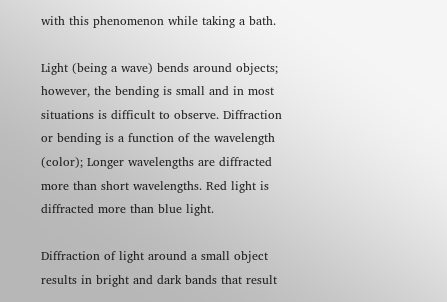with this phenomenon while taking a bath.

Light (being a wave) bends around objects; however, the bending is small and in most situations is difficult to observe. Diffraction or bending is a function of the wavelength (color); Longer wavelengths are diffracted more than short wavelengths. Red light is diffracted more than blue light.

Diffraction of light around a small object results in bright and dark bands that result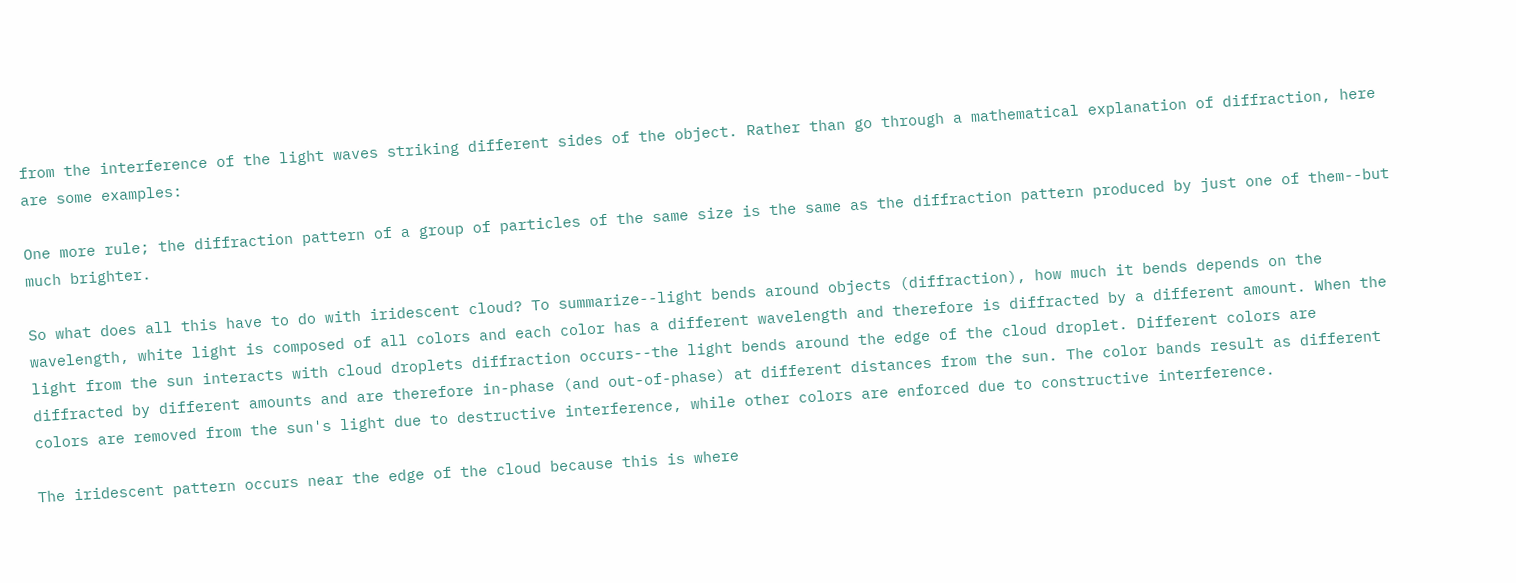from the interference of the light waves striking different sides of the object. Rather than go through a mathematical explanation of diffraction, here are some examples:

One more rule; the diffraction pattern of a group of particles of the same size is the same as the diffraction pattern produced by just one of them--but much brighter.

So what does all this have to do with iridescent cloud? To summarize--light bends around objects (diffraction), how much it bends depends on the wavelength, white light is composed of all colors and each color has a different wavelength and therefore is diffracted by a different amount. When the light from the sun interacts with cloud droplets diffraction occurs--the light bends around the edge of the cloud droplet. Different colors are diffracted by different amounts and are therefore in-phase (and out-of-phase) at different distances from the sun. The color bands result as different colors are removed from the sun's light due to destructive interference, while other colors are enforced due to constructive interference.

The iridescent pattern occurs near the edge of the cloud because this is where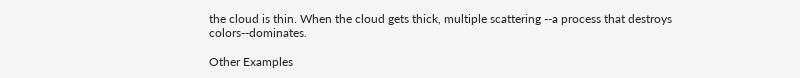the cloud is thin. When the cloud gets thick, multiple scattering --a process that destroys colors--dominates.

Other Examples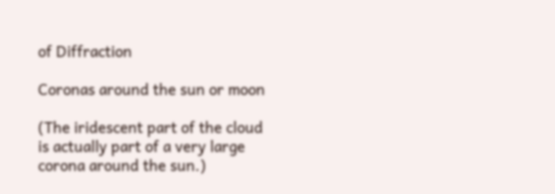of Diffraction

Coronas around the sun or moon

(The iridescent part of the cloud is actually part of a very large corona around the sun.)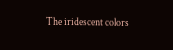The iridescent colors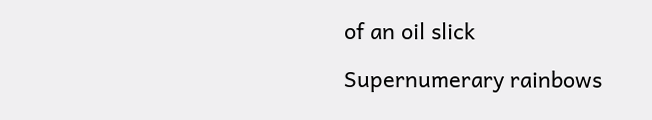of an oil slick

Supernumerary rainbows